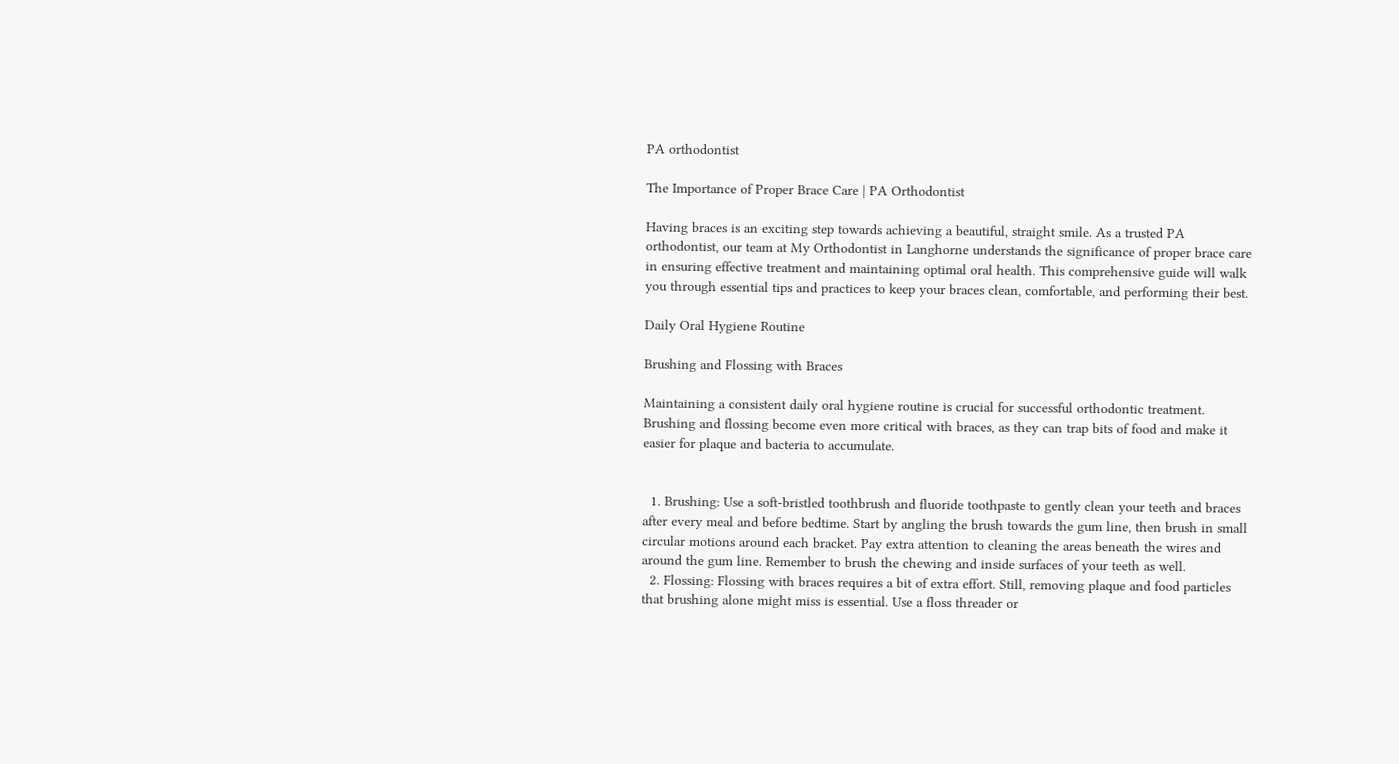PA orthodontist

The Importance of Proper Brace Care | PA Orthodontist

Having braces is an exciting step towards achieving a beautiful, straight smile. As a trusted PA orthodontist, our team at My Orthodontist in Langhorne understands the significance of proper brace care in ensuring effective treatment and maintaining optimal oral health. This comprehensive guide will walk you through essential tips and practices to keep your braces clean, comfortable, and performing their best.

Daily Oral Hygiene Routine

Brushing and Flossing with Braces

Maintaining a consistent daily oral hygiene routine is crucial for successful orthodontic treatment. Brushing and flossing become even more critical with braces, as they can trap bits of food and make it easier for plaque and bacteria to accumulate.


  1. Brushing: Use a soft-bristled toothbrush and fluoride toothpaste to gently clean your teeth and braces after every meal and before bedtime. Start by angling the brush towards the gum line, then brush in small circular motions around each bracket. Pay extra attention to cleaning the areas beneath the wires and around the gum line. Remember to brush the chewing and inside surfaces of your teeth as well.
  2. Flossing: Flossing with braces requires a bit of extra effort. Still, removing plaque and food particles that brushing alone might miss is essential. Use a floss threader or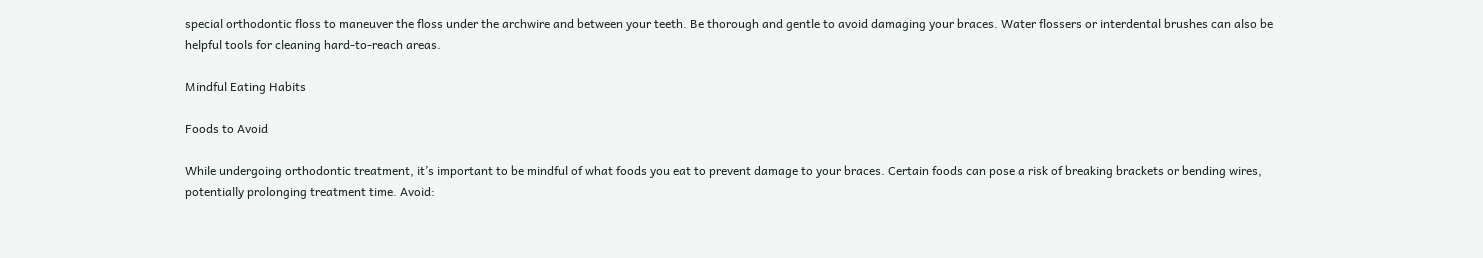special orthodontic floss to maneuver the floss under the archwire and between your teeth. Be thorough and gentle to avoid damaging your braces. Water flossers or interdental brushes can also be helpful tools for cleaning hard-to-reach areas.

Mindful Eating Habits

Foods to Avoid

While undergoing orthodontic treatment, it’s important to be mindful of what foods you eat to prevent damage to your braces. Certain foods can pose a risk of breaking brackets or bending wires, potentially prolonging treatment time. Avoid: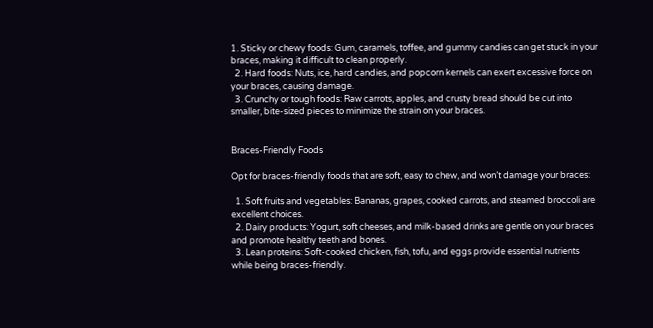1. Sticky or chewy foods: Gum, caramels, toffee, and gummy candies can get stuck in your braces, making it difficult to clean properly.
  2. Hard foods: Nuts, ice, hard candies, and popcorn kernels can exert excessive force on your braces, causing damage.
  3. Crunchy or tough foods: Raw carrots, apples, and crusty bread should be cut into smaller, bite-sized pieces to minimize the strain on your braces.


Braces-Friendly Foods

Opt for braces-friendly foods that are soft, easy to chew, and won’t damage your braces:

  1. Soft fruits and vegetables: Bananas, grapes, cooked carrots, and steamed broccoli are excellent choices.
  2. Dairy products: Yogurt, soft cheeses, and milk-based drinks are gentle on your braces and promote healthy teeth and bones.
  3. Lean proteins: Soft-cooked chicken, fish, tofu, and eggs provide essential nutrients while being braces-friendly.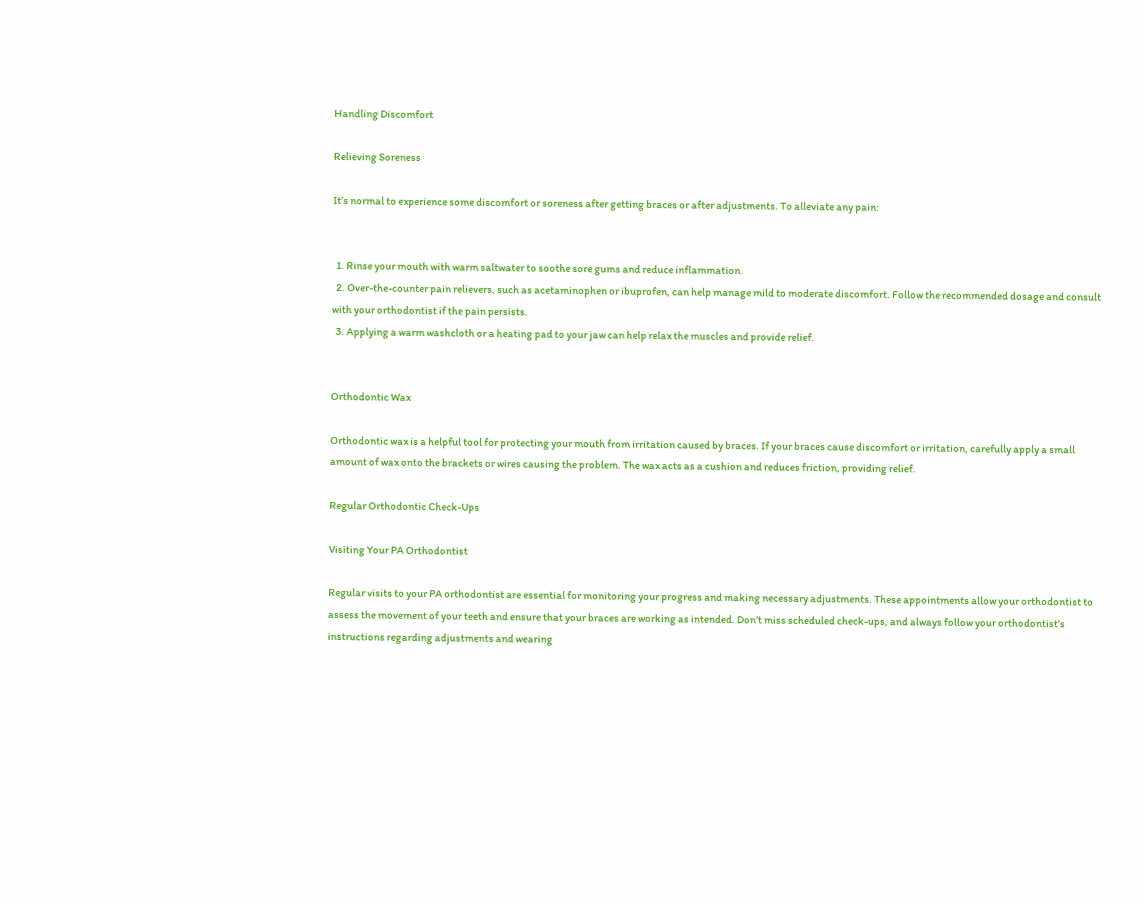Handling Discomfort

Relieving Soreness

It’s normal to experience some discomfort or soreness after getting braces or after adjustments. To alleviate any pain:


  1. Rinse your mouth with warm saltwater to soothe sore gums and reduce inflammation.
  2. Over-the-counter pain relievers, such as acetaminophen or ibuprofen, can help manage mild to moderate discomfort. Follow the recommended dosage and consult with your orthodontist if the pain persists.
  3. Applying a warm washcloth or a heating pad to your jaw can help relax the muscles and provide relief.


Orthodontic Wax

Orthodontic wax is a helpful tool for protecting your mouth from irritation caused by braces. If your braces cause discomfort or irritation, carefully apply a small amount of wax onto the brackets or wires causing the problem. The wax acts as a cushion and reduces friction, providing relief.

Regular Orthodontic Check-Ups

Visiting Your PA Orthodontist

Regular visits to your PA orthodontist are essential for monitoring your progress and making necessary adjustments. These appointments allow your orthodontist to assess the movement of your teeth and ensure that your braces are working as intended. Don’t miss scheduled check-ups, and always follow your orthodontist’s instructions regarding adjustments and wearing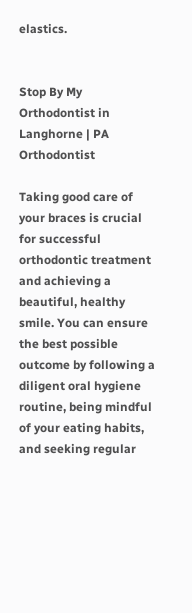elastics.


Stop By My Orthodontist in Langhorne | PA Orthodontist

Taking good care of your braces is crucial for successful orthodontic treatment and achieving a beautiful, healthy smile. You can ensure the best possible outcome by following a diligent oral hygiene routine, being mindful of your eating habits, and seeking regular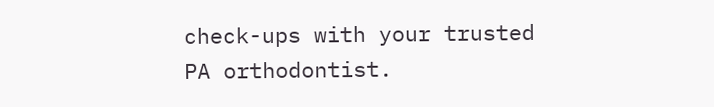check-ups with your trusted PA orthodontist.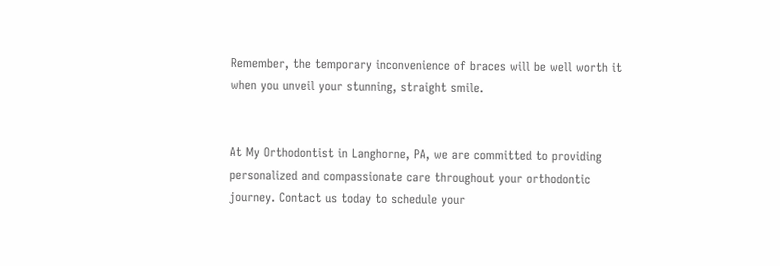Remember, the temporary inconvenience of braces will be well worth it when you unveil your stunning, straight smile.


At My Orthodontist in Langhorne, PA, we are committed to providing personalized and compassionate care throughout your orthodontic journey. Contact us today to schedule your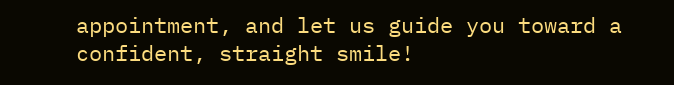appointment, and let us guide you toward a confident, straight smile!